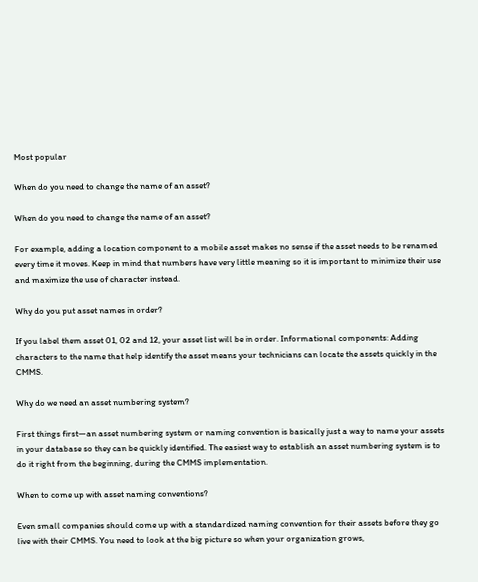Most popular

When do you need to change the name of an asset?

When do you need to change the name of an asset?

For example, adding a location component to a mobile asset makes no sense if the asset needs to be renamed every time it moves. Keep in mind that numbers have very little meaning so it is important to minimize their use and maximize the use of character instead.

Why do you put asset names in order?

If you label them asset 01, 02 and 12, your asset list will be in order. Informational components: Adding characters to the name that help identify the asset means your technicians can locate the assets quickly in the CMMS.

Why do we need an asset numbering system?

First things first—an asset numbering system or naming convention is basically just a way to name your assets in your database so they can be quickly identified. The easiest way to establish an asset numbering system is to do it right from the beginning, during the CMMS implementation.

When to come up with asset naming conventions?

Even small companies should come up with a standardized naming convention for their assets before they go live with their CMMS. You need to look at the big picture so when your organization grows,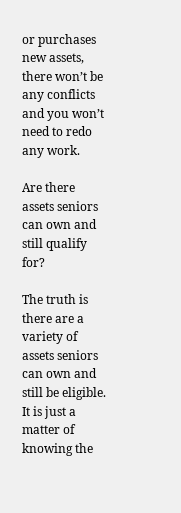or purchases new assets, there won’t be any conflicts and you won’t need to redo any work.

Are there assets seniors can own and still qualify for?

The truth is there are a variety of assets seniors can own and still be eligible. It is just a matter of knowing the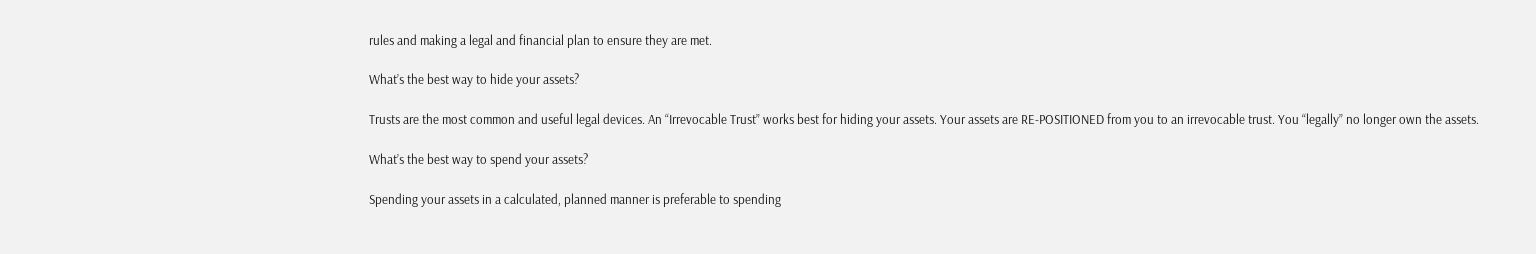rules and making a legal and financial plan to ensure they are met.

What’s the best way to hide your assets?

Trusts are the most common and useful legal devices. An “Irrevocable Trust” works best for hiding your assets. Your assets are RE-POSITIONED from you to an irrevocable trust. You “legally” no longer own the assets.

What’s the best way to spend your assets?

Spending your assets in a calculated, planned manner is preferable to spending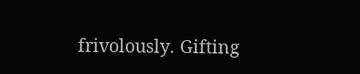frivolously. Gifting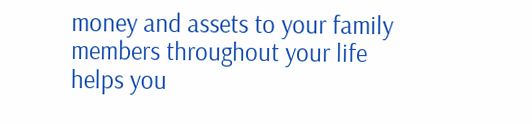money and assets to your family members throughout your life helps you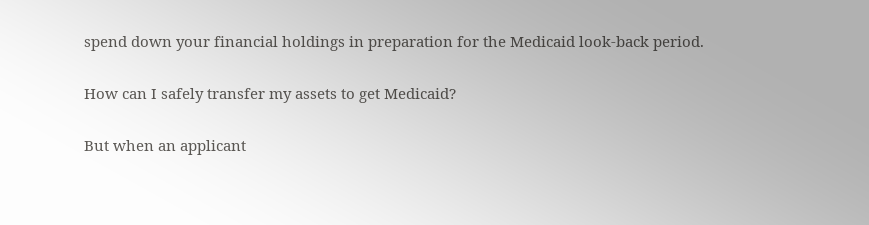spend down your financial holdings in preparation for the Medicaid look-back period.

How can I safely transfer my assets to get Medicaid?

But when an applicant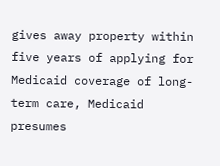gives away property within five years of applying for Medicaid coverage of long-term care, Medicaid presumes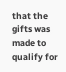that the gifts was made to qualify for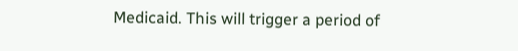Medicaid. This will trigger a period of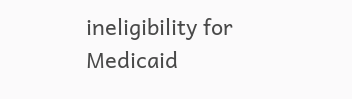ineligibility for Medicaid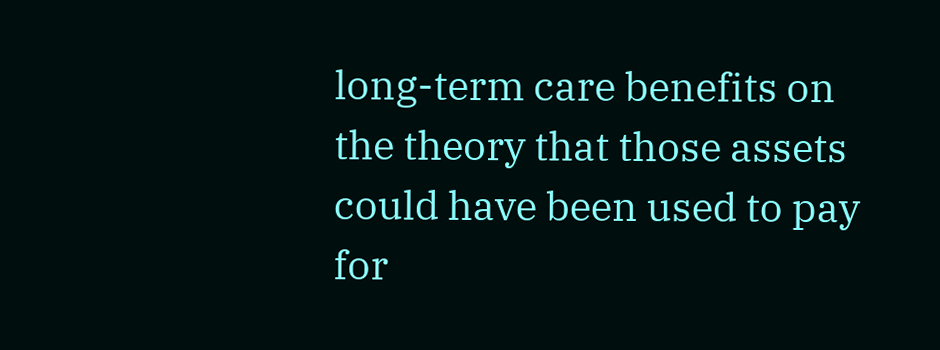long-term care benefits on the theory that those assets could have been used to pay for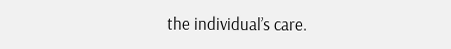the individual’s care.